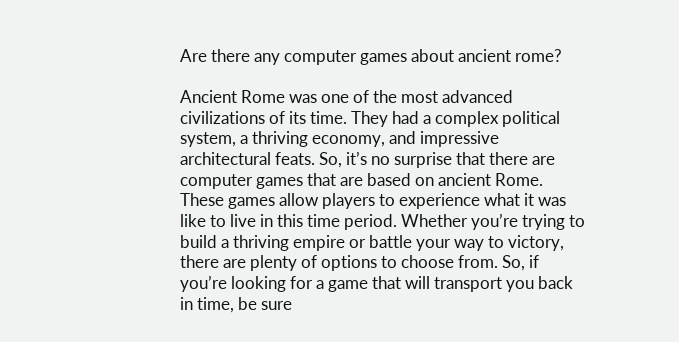Are there any computer games about ancient rome?

Ancient Rome was one of the most advanced civilizations of its time. They had a complex political system, a thriving economy, and impressive architectural feats. So, it’s no surprise that there are computer games that are based on ancient Rome. These games allow players to experience what it was like to live in this time period. Whether you’re trying to build a thriving empire or battle your way to victory, there are plenty of options to choose from. So, if you’re looking for a game that will transport you back in time, be sure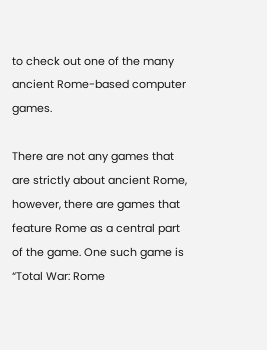to check out one of the many ancient Rome-based computer games.

There are not any games that are strictly about ancient Rome, however, there are games that feature Rome as a central part of the game. One such game is “Total War: Rome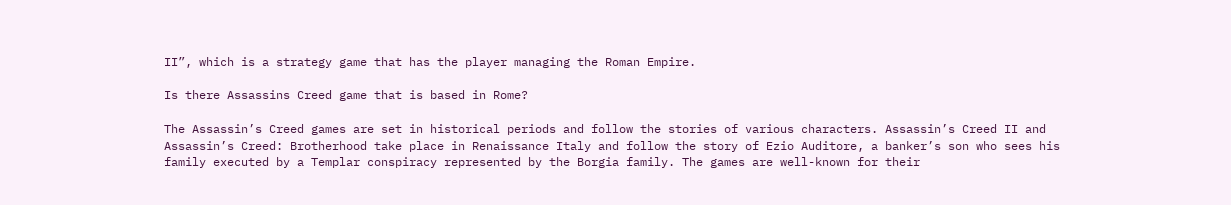II”, which is a strategy game that has the player managing the Roman Empire.

Is there Assassins Creed game that is based in Rome?

The Assassin’s Creed games are set in historical periods and follow the stories of various characters. Assassin’s Creed II and Assassin’s Creed: Brotherhood take place in Renaissance Italy and follow the story of Ezio Auditore, a banker’s son who sees his family executed by a Templar conspiracy represented by the Borgia family. The games are well-known for their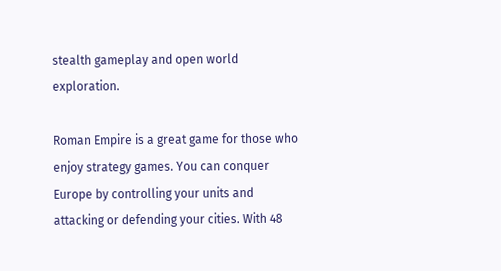stealth gameplay and open world exploration.

Roman Empire is a great game for those who enjoy strategy games. You can conquer Europe by controlling your units and attacking or defending your cities. With 48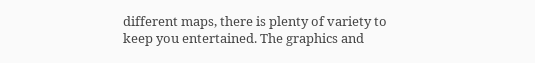different maps, there is plenty of variety to keep you entertained. The graphics and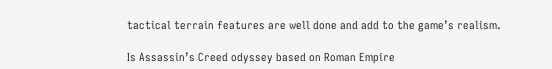tactical terrain features are well done and add to the game’s realism.

Is Assassin’s Creed odyssey based on Roman Empire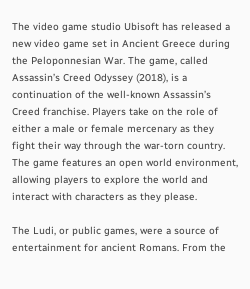The video game studio Ubisoft has released a new video game set in Ancient Greece during the Peloponnesian War. The game, called Assassin’s Creed Odyssey (2018), is a continuation of the well-known Assassin’s Creed franchise. Players take on the role of either a male or female mercenary as they fight their way through the war-torn country. The game features an open world environment, allowing players to explore the world and interact with characters as they please.

The Ludi, or public games, were a source of entertainment for ancient Romans. From the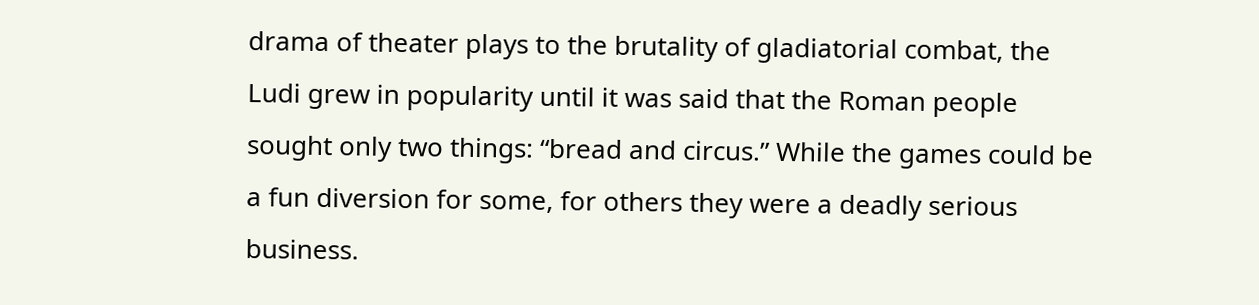drama of theater plays to the brutality of gladiatorial combat, the Ludi grew in popularity until it was said that the Roman people sought only two things: “bread and circus.” While the games could be a fun diversion for some, for others they were a deadly serious business.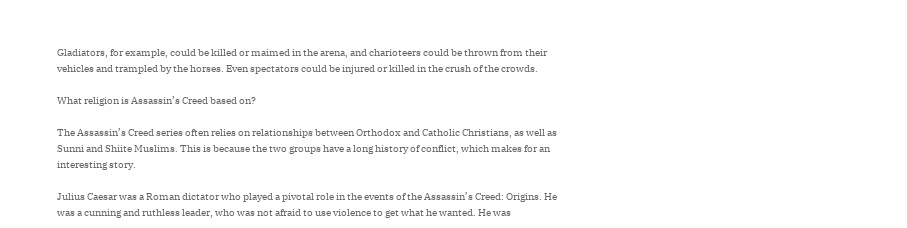Gladiators, for example, could be killed or maimed in the arena, and charioteers could be thrown from their vehicles and trampled by the horses. Even spectators could be injured or killed in the crush of the crowds.

What religion is Assassin’s Creed based on?

The Assassin’s Creed series often relies on relationships between Orthodox and Catholic Christians, as well as Sunni and Shiite Muslims. This is because the two groups have a long history of conflict, which makes for an interesting story.

Julius Caesar was a Roman dictator who played a pivotal role in the events of the Assassin’s Creed: Origins. He was a cunning and ruthless leader, who was not afraid to use violence to get what he wanted. He was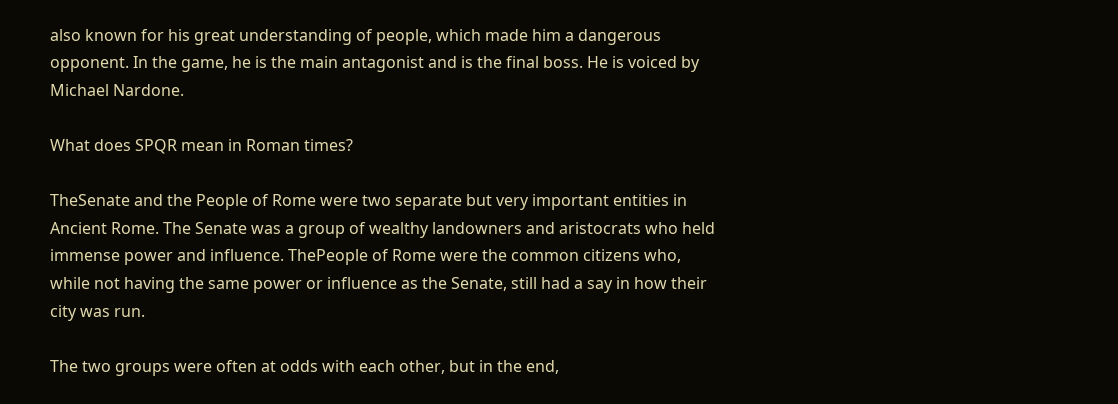also known for his great understanding of people, which made him a dangerous opponent. In the game, he is the main antagonist and is the final boss. He is voiced by Michael Nardone.

What does SPQR mean in Roman times?

TheSenate and the People of Rome were two separate but very important entities in Ancient Rome. The Senate was a group of wealthy landowners and aristocrats who held immense power and influence. ThePeople of Rome were the common citizens who, while not having the same power or influence as the Senate, still had a say in how their city was run.

The two groups were often at odds with each other, but in the end,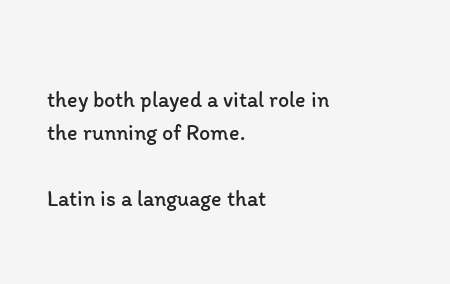they both played a vital role in the running of Rome.

Latin is a language that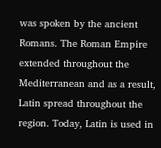was spoken by the ancient Romans. The Roman Empire extended throughout the Mediterranean and as a result, Latin spread throughout the region. Today, Latin is used in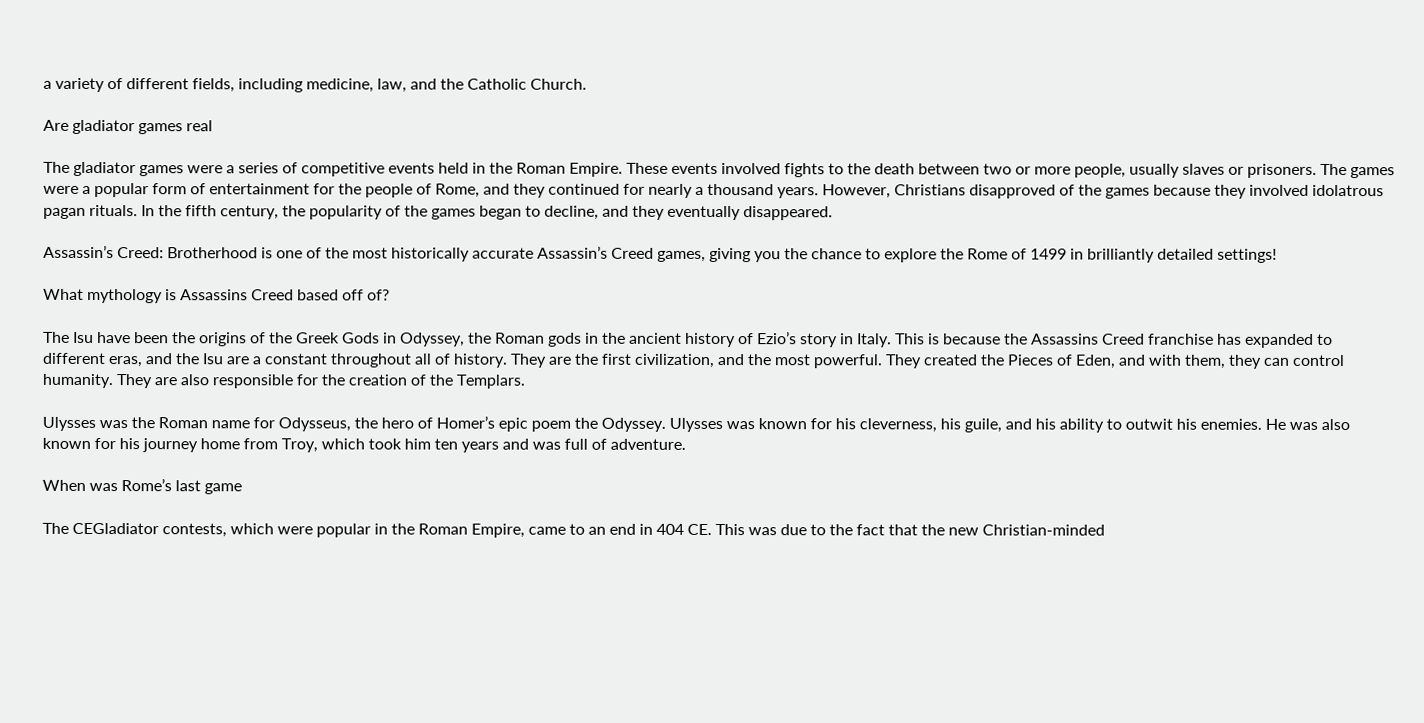a variety of different fields, including medicine, law, and the Catholic Church.

Are gladiator games real

The gladiator games were a series of competitive events held in the Roman Empire. These events involved fights to the death between two or more people, usually slaves or prisoners. The games were a popular form of entertainment for the people of Rome, and they continued for nearly a thousand years. However, Christians disapproved of the games because they involved idolatrous pagan rituals. In the fifth century, the popularity of the games began to decline, and they eventually disappeared.

Assassin’s Creed: Brotherhood is one of the most historically accurate Assassin’s Creed games, giving you the chance to explore the Rome of 1499 in brilliantly detailed settings!

What mythology is Assassins Creed based off of?

The Isu have been the origins of the Greek Gods in Odyssey, the Roman gods in the ancient history of Ezio’s story in Italy. This is because the Assassins Creed franchise has expanded to different eras, and the Isu are a constant throughout all of history. They are the first civilization, and the most powerful. They created the Pieces of Eden, and with them, they can control humanity. They are also responsible for the creation of the Templars.

Ulysses was the Roman name for Odysseus, the hero of Homer’s epic poem the Odyssey. Ulysses was known for his cleverness, his guile, and his ability to outwit his enemies. He was also known for his journey home from Troy, which took him ten years and was full of adventure.

When was Rome’s last game

The CEGladiator contests, which were popular in the Roman Empire, came to an end in 404 CE. This was due to the fact that the new Christian-minded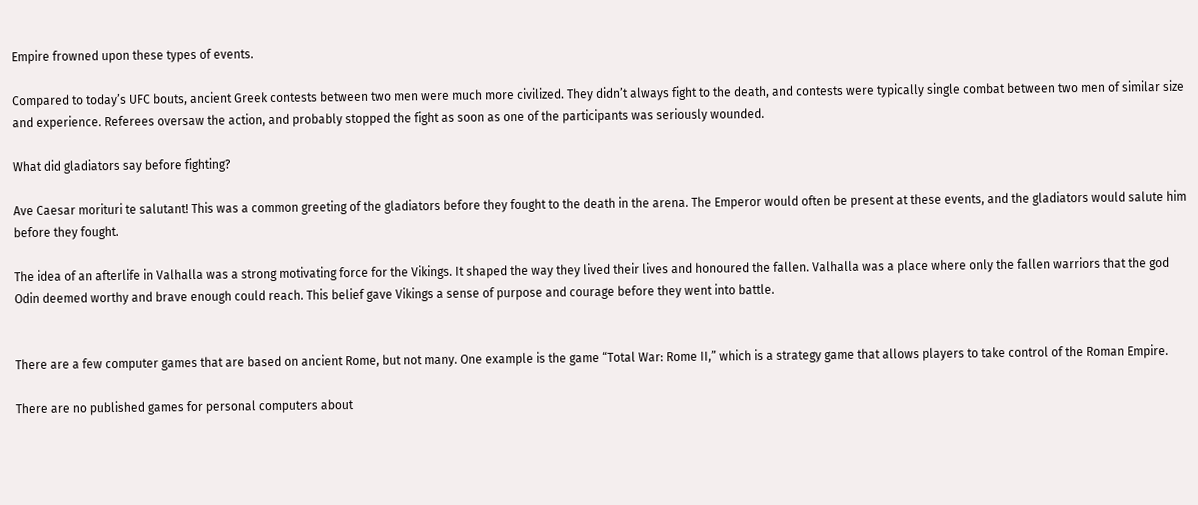Empire frowned upon these types of events.

Compared to today’s UFC bouts, ancient Greek contests between two men were much more civilized. They didn’t always fight to the death, and contests were typically single combat between two men of similar size and experience. Referees oversaw the action, and probably stopped the fight as soon as one of the participants was seriously wounded.

What did gladiators say before fighting?

Ave Caesar morituri te salutant! This was a common greeting of the gladiators before they fought to the death in the arena. The Emperor would often be present at these events, and the gladiators would salute him before they fought.

The idea of an afterlife in Valhalla was a strong motivating force for the Vikings. It shaped the way they lived their lives and honoured the fallen. Valhalla was a place where only the fallen warriors that the god Odin deemed worthy and brave enough could reach. This belief gave Vikings a sense of purpose and courage before they went into battle.


There are a few computer games that are based on ancient Rome, but not many. One example is the game “Total War: Rome II,” which is a strategy game that allows players to take control of the Roman Empire.

There are no published games for personal computers about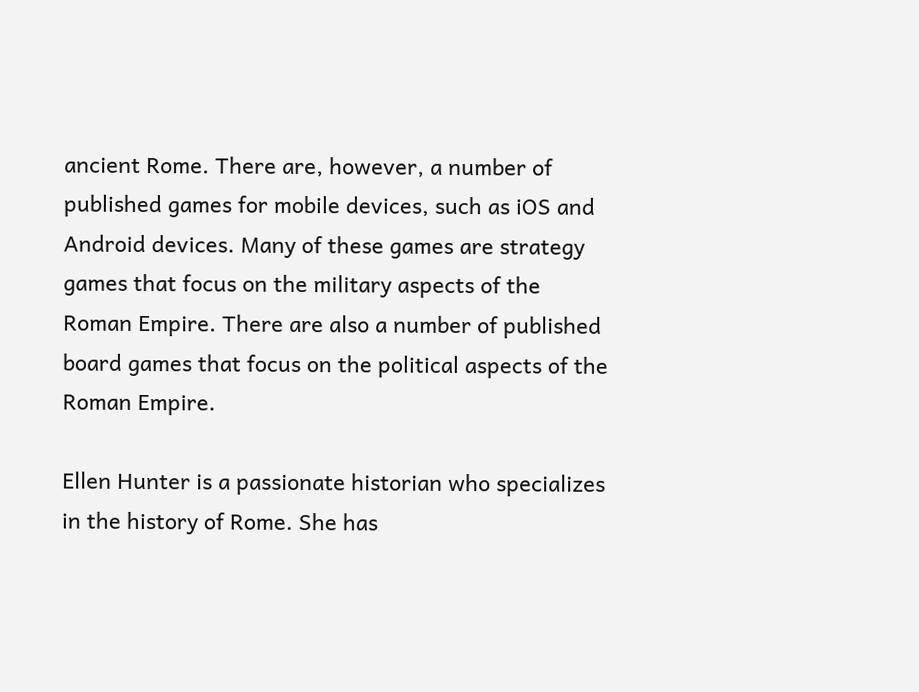ancient Rome. There are, however, a number of published games for mobile devices, such as iOS and Android devices. Many of these games are strategy games that focus on the military aspects of the Roman Empire. There are also a number of published board games that focus on the political aspects of the Roman Empire.

Ellen Hunter is a passionate historian who specializes in the history of Rome. She has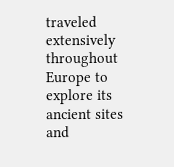traveled extensively throughout Europe to explore its ancient sites and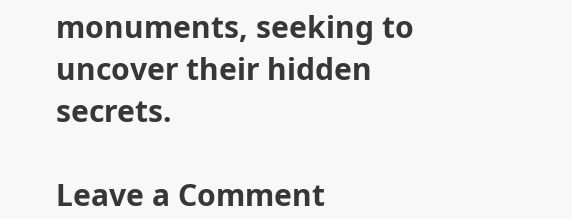monuments, seeking to uncover their hidden secrets.

Leave a Comment